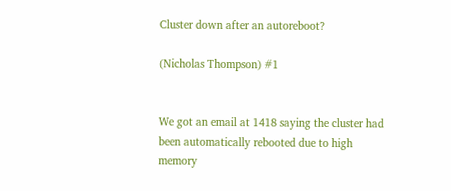Cluster down after an autoreboot?

(Nicholas Thompson) #1


We got an email at 1418 saying the cluster had been automatically rebooted due to high memory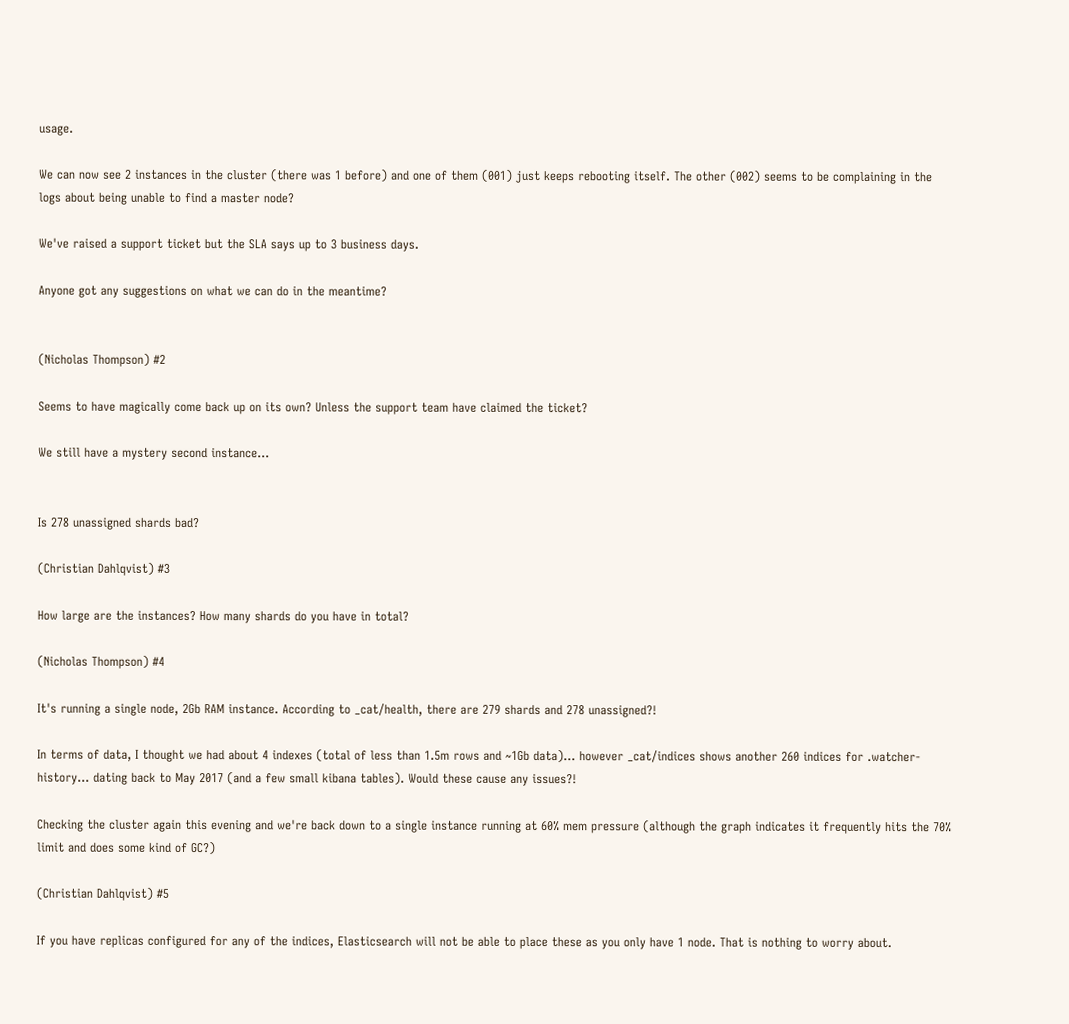usage.

We can now see 2 instances in the cluster (there was 1 before) and one of them (001) just keeps rebooting itself. The other (002) seems to be complaining in the logs about being unable to find a master node?

We've raised a support ticket but the SLA says up to 3 business days.

Anyone got any suggestions on what we can do in the meantime?


(Nicholas Thompson) #2

Seems to have magically come back up on its own? Unless the support team have claimed the ticket?

We still have a mystery second instance...


Is 278 unassigned shards bad?

(Christian Dahlqvist) #3

How large are the instances? How many shards do you have in total?

(Nicholas Thompson) #4

It's running a single node, 2Gb RAM instance. According to _cat/health, there are 279 shards and 278 unassigned?!

In terms of data, I thought we had about 4 indexes (total of less than 1.5m rows and ~1Gb data)... however _cat/indices shows another 260 indices for .watcher-history... dating back to May 2017 (and a few small kibana tables). Would these cause any issues?!

Checking the cluster again this evening and we're back down to a single instance running at 60% mem pressure (although the graph indicates it frequently hits the 70% limit and does some kind of GC?)

(Christian Dahlqvist) #5

If you have replicas configured for any of the indices, Elasticsearch will not be able to place these as you only have 1 node. That is nothing to worry about.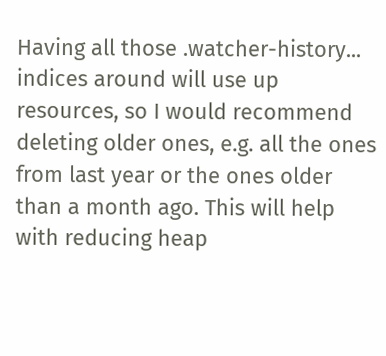Having all those .watcher-history... indices around will use up resources, so I would recommend deleting older ones, e.g. all the ones from last year or the ones older than a month ago. This will help with reducing heap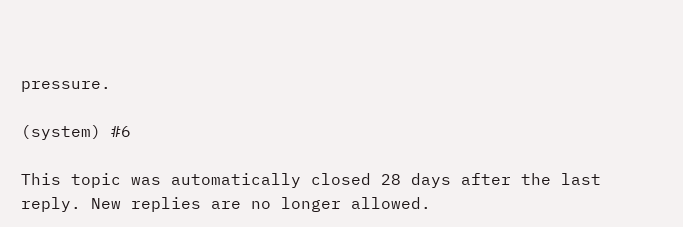pressure.

(system) #6

This topic was automatically closed 28 days after the last reply. New replies are no longer allowed.